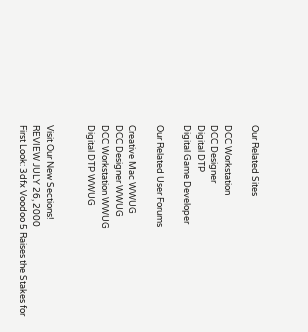Our Related Sites

DCC Workstation
DCC Designer
Digital DTP
Digital Game Developer

Our Related User Forums

Creative Mac WWUG
DCC Designer WWUG
DCC Workstation WWUG
Digital DTP WWUG


Visit Our New Sections!
REVIEW JULY 26, 2000
First Look: 3dfx Voodoo 5 Raises the Stakes for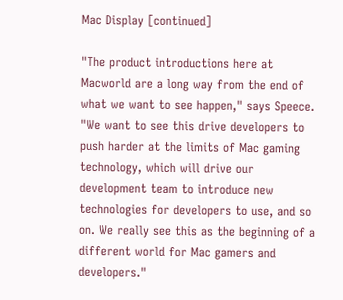Mac Display [continued]

"The product introductions here at Macworld are a long way from the end of what we want to see happen," says Speece. "We want to see this drive developers to push harder at the limits of Mac gaming technology, which will drive our development team to introduce new technologies for developers to use, and so on. We really see this as the beginning of a different world for Mac gamers and developers."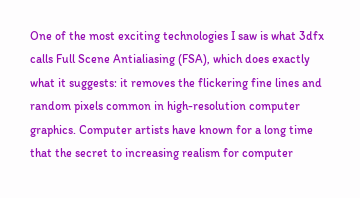One of the most exciting technologies I saw is what 3dfx calls Full Scene Antialiasing (FSA), which does exactly what it suggests: it removes the flickering fine lines and random pixels common in high-resolution computer graphics. Computer artists have known for a long time that the secret to increasing realism for computer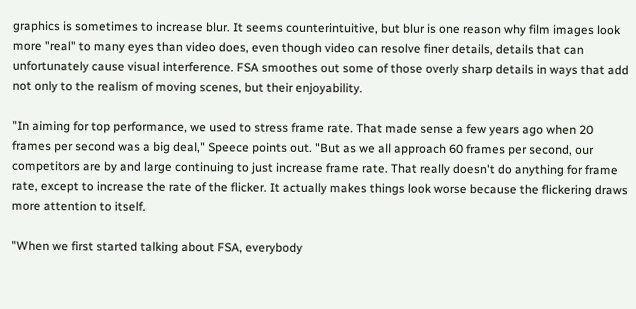graphics is sometimes to increase blur. It seems counterintuitive, but blur is one reason why film images look more "real" to many eyes than video does, even though video can resolve finer details, details that can unfortunately cause visual interference. FSA smoothes out some of those overly sharp details in ways that add not only to the realism of moving scenes, but their enjoyability.

"In aiming for top performance, we used to stress frame rate. That made sense a few years ago when 20 frames per second was a big deal," Speece points out. "But as we all approach 60 frames per second, our competitors are by and large continuing to just increase frame rate. That really doesn't do anything for frame rate, except to increase the rate of the flicker. It actually makes things look worse because the flickering draws more attention to itself.

"When we first started talking about FSA, everybody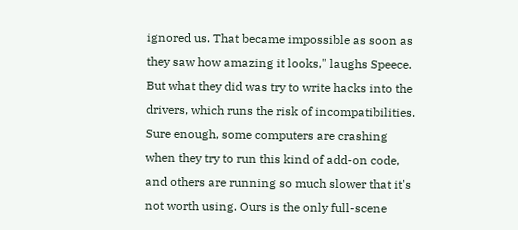ignored us. That became impossible as soon as they saw how amazing it looks," laughs Speece. But what they did was try to write hacks into the drivers, which runs the risk of incompatibilities. Sure enough, some computers are crashing when they try to run this kind of add-on code, and others are running so much slower that it's not worth using. Ours is the only full-scene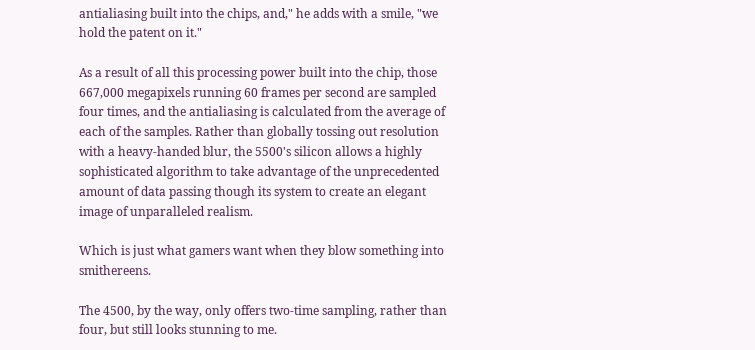antialiasing built into the chips, and," he adds with a smile, "we hold the patent on it."

As a result of all this processing power built into the chip, those 667,000 megapixels running 60 frames per second are sampled four times, and the antialiasing is calculated from the average of each of the samples. Rather than globally tossing out resolution with a heavy-handed blur, the 5500's silicon allows a highly sophisticated algorithm to take advantage of the unprecedented amount of data passing though its system to create an elegant image of unparalleled realism.

Which is just what gamers want when they blow something into smithereens.

The 4500, by the way, only offers two-time sampling, rather than four, but still looks stunning to me.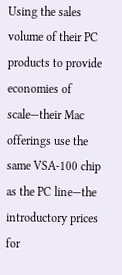Using the sales volume of their PC products to provide economies of scale—their Mac offerings use the same VSA-100 chip as the PC line—the introductory prices for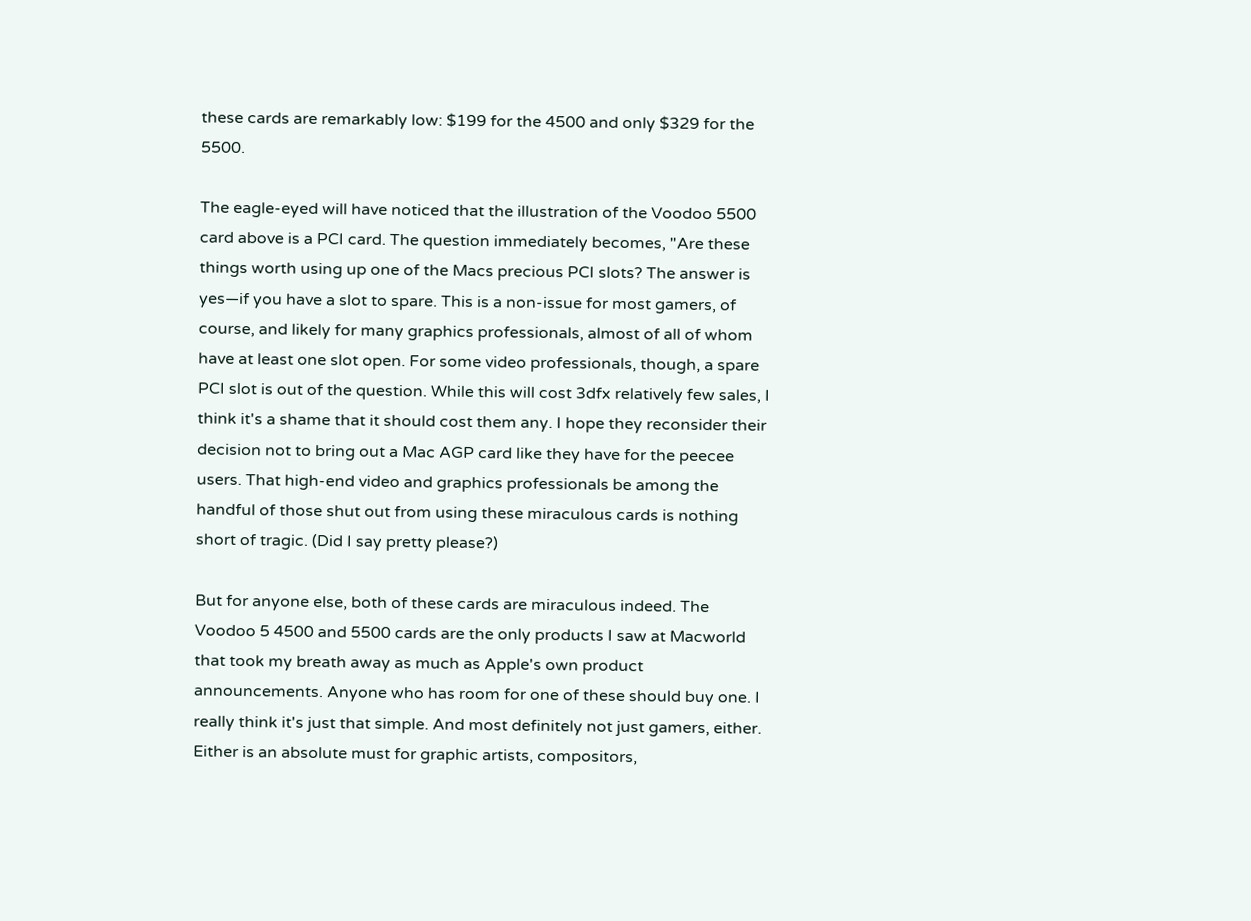these cards are remarkably low: $199 for the 4500 and only $329 for the 5500.

The eagle-eyed will have noticed that the illustration of the Voodoo 5500 card above is a PCI card. The question immediately becomes, "Are these things worth using up one of the Macs precious PCI slots? The answer is yes—if you have a slot to spare. This is a non-issue for most gamers, of course, and likely for many graphics professionals, almost of all of whom have at least one slot open. For some video professionals, though, a spare PCI slot is out of the question. While this will cost 3dfx relatively few sales, I think it's a shame that it should cost them any. I hope they reconsider their decision not to bring out a Mac AGP card like they have for the peecee users. That high-end video and graphics professionals be among the handful of those shut out from using these miraculous cards is nothing short of tragic. (Did I say pretty please?)

But for anyone else, both of these cards are miraculous indeed. The Voodoo 5 4500 and 5500 cards are the only products I saw at Macworld that took my breath away as much as Apple's own product announcements. Anyone who has room for one of these should buy one. I really think it's just that simple. And most definitely not just gamers, either. Either is an absolute must for graphic artists, compositors,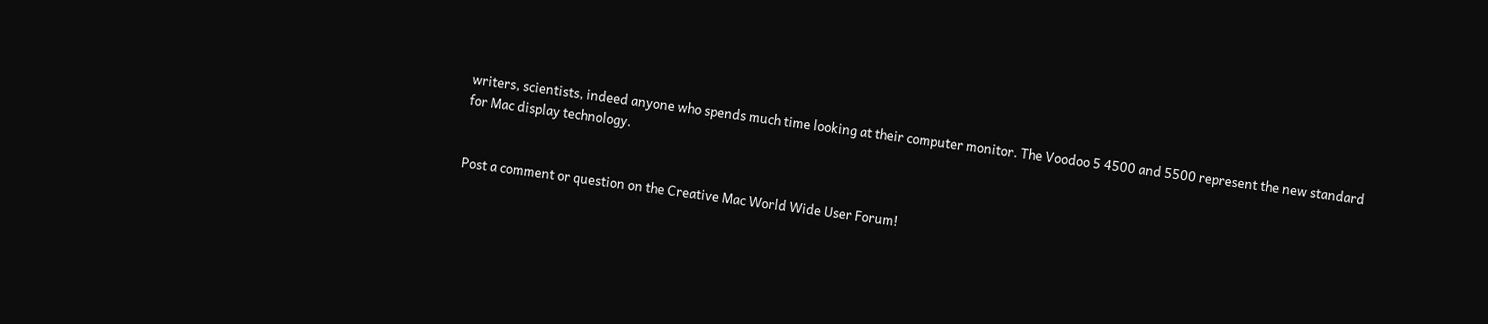writers, scientists, indeed anyone who spends much time looking at their computer monitor. The Voodoo 5 4500 and 5500 represent the new standard for Mac display technology.


Post a comment or question on the Creative Mac World Wide User Forum!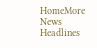HomeMore News Headlines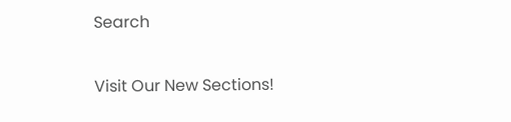Search

Visit Our New Sections!